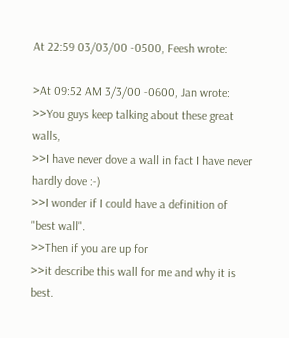At 22:59 03/03/00 -0500, Feesh wrote:

>At 09:52 AM 3/3/00 -0600, Jan wrote:
>>You guys keep talking about these great walls,
>>I have never dove a wall in fact I have never hardly dove :-)
>>I wonder if I could have a definition of  "best wall".
>>Then if you are up for
>>it describe this wall for me and why it is best.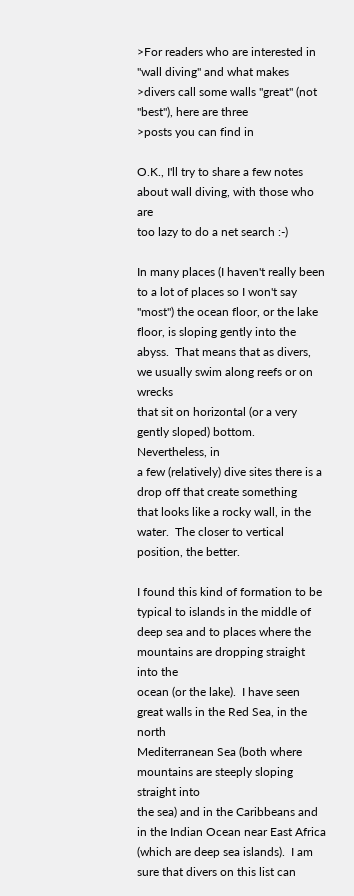>For readers who are interested in "wall diving" and what makes
>divers call some walls "great" (not "best"), here are three
>posts you can find in

O.K., I'll try to share a few notes about wall diving, with those who are
too lazy to do a net search :-)

In many places (I haven't really been to a lot of places so I won't say
"most") the ocean floor, or the lake floor, is sloping gently into the
abyss.  That means that as divers, we usually swim along reefs or on wrecks
that sit on horizontal (or a very gently sloped) bottom.  Nevertheless, in
a few (relatively) dive sites there is a drop off that create something
that looks like a rocky wall, in the water.  The closer to vertical
position, the better.

I found this kind of formation to be typical to islands in the middle of
deep sea and to places where the mountains are dropping straight into the
ocean (or the lake).  I have seen great walls in the Red Sea, in the north
Mediterranean Sea (both where mountains are steeply sloping straight into
the sea) and in the Caribbeans and in the Indian Ocean near East Africa
(which are deep sea islands).  I am sure that divers on this list can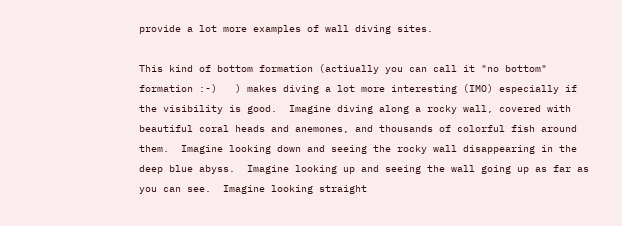provide a lot more examples of wall diving sites.

This kind of bottom formation (actiually you can call it "no bottom"
formation :-)   ) makes diving a lot more interesting (IMO) especially if
the visibility is good.  Imagine diving along a rocky wall, covered with
beautiful coral heads and anemones, and thousands of colorful fish around
them.  Imagine looking down and seeing the rocky wall disappearing in the
deep blue abyss.  Imagine looking up and seeing the wall going up as far as
you can see.  Imagine looking straight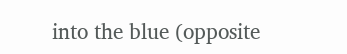into the blue (opposite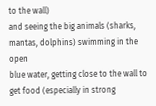to the wall)
and seeing the big animals (sharks, mantas, dolphins) swimming in the open
blue water, getting close to the wall to get food (especially in strong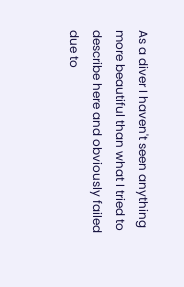As a diver I haven't seen anything more beautiful than what I tried to
describe here and obviously failed due to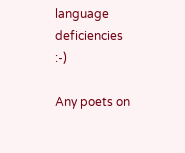language deficiencies :-)

Any poets on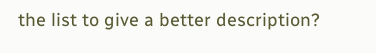the list to give a better description?